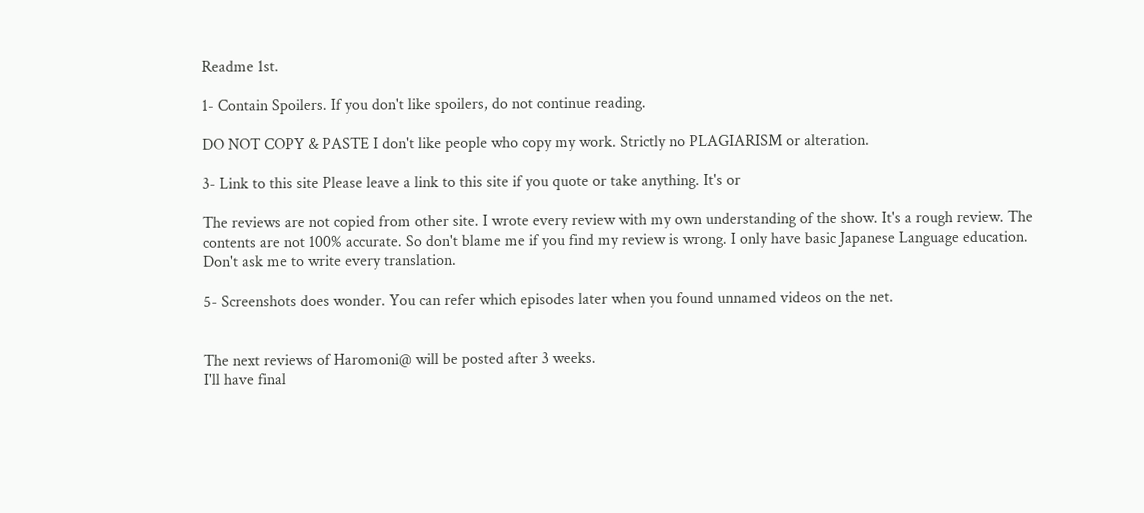Readme 1st.

1- Contain Spoilers. If you don't like spoilers, do not continue reading.

DO NOT COPY & PASTE I don't like people who copy my work. Strictly no PLAGIARISM or alteration.

3- Link to this site Please leave a link to this site if you quote or take anything. It's or

The reviews are not copied from other site. I wrote every review with my own understanding of the show. It's a rough review. The contents are not 100% accurate. So don't blame me if you find my review is wrong. I only have basic Japanese Language education. Don't ask me to write every translation.

5- Screenshots does wonder. You can refer which episodes later when you found unnamed videos on the net.


The next reviews of Haromoni@ will be posted after 3 weeks.
I'll have final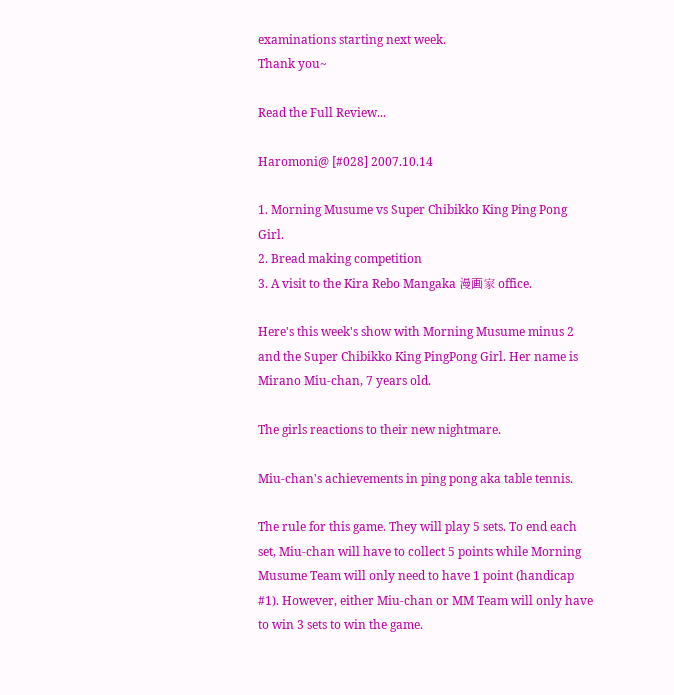examinations starting next week.
Thank you~

Read the Full Review...

Haromoni@ [#028] 2007.10.14

1. Morning Musume vs Super Chibikko King Ping Pong Girl.
2. Bread making competition
3. A visit to the Kira Rebo Mangaka 漫画家 office.

Here's this week's show with Morning Musume minus 2 and the Super Chibikko King PingPong Girl. Her name is Mirano Miu-chan, 7 years old.

The girls reactions to their new nightmare.

Miu-chan's achievements in ping pong aka table tennis.

The rule for this game. They will play 5 sets. To end each set, Miu-chan will have to collect 5 points while Morning Musume Team will only need to have 1 point (handicap #1). However, either Miu-chan or MM Team will only have to win 3 sets to win the game.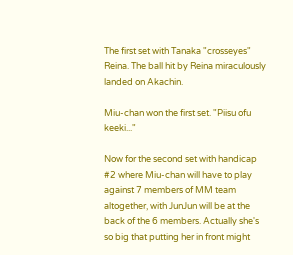The first set with Tanaka "crosseyes" Reina. The ball hit by Reina miraculously landed on Akachin.

Miu-chan won the first set. "Piisu ofu keeki..."

Now for the second set with handicap #2 where Miu-chan will have to play against 7 members of MM team altogether, with JunJun will be at the back of the 6 members. Actually she's so big that putting her in front might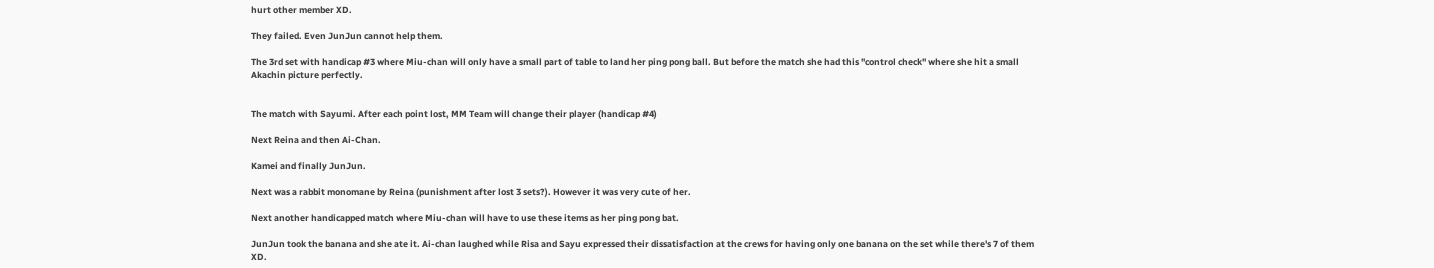hurt other member XD.

They failed. Even JunJun cannot help them.

The 3rd set with handicap #3 where Miu-chan will only have a small part of table to land her ping pong ball. But before the match she had this "control check" where she hit a small Akachin picture perfectly.


The match with Sayumi. After each point lost, MM Team will change their player (handicap #4)

Next Reina and then Ai-Chan.

Kamei and finally JunJun.

Next was a rabbit monomane by Reina (punishment after lost 3 sets?). However it was very cute of her.

Next another handicapped match where Miu-chan will have to use these items as her ping pong bat.

JunJun took the banana and she ate it. Ai-chan laughed while Risa and Sayu expressed their dissatisfaction at the crews for having only one banana on the set while there's 7 of them XD.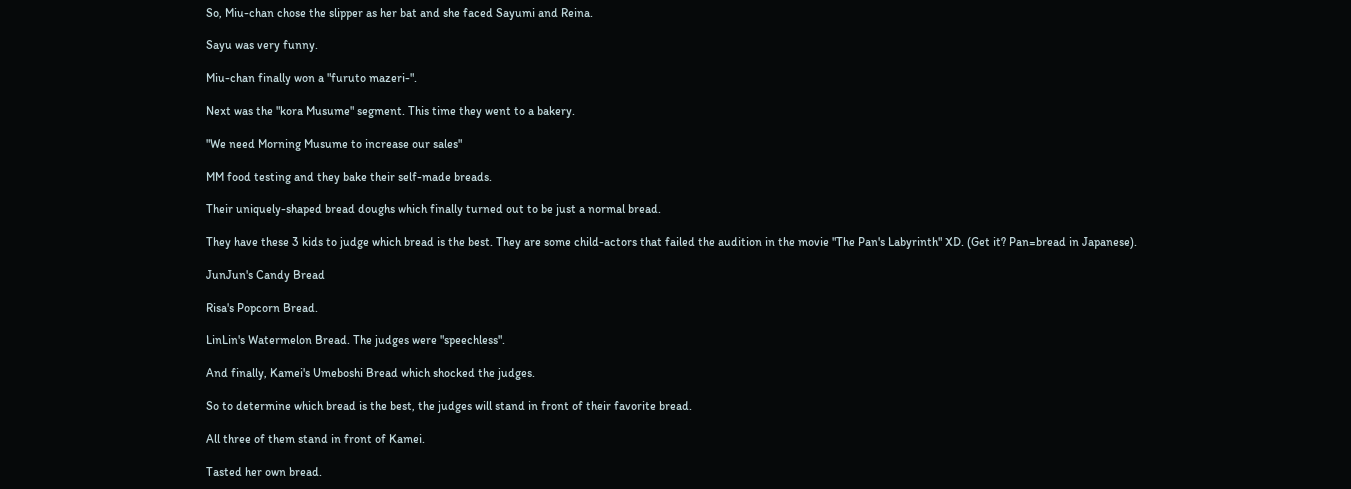So, Miu-chan chose the slipper as her bat and she faced Sayumi and Reina.

Sayu was very funny.

Miu-chan finally won a "furuto mazeri-".

Next was the "kora Musume" segment. This time they went to a bakery.

"We need Morning Musume to increase our sales"

MM food testing and they bake their self-made breads.

Their uniquely-shaped bread doughs which finally turned out to be just a normal bread.

They have these 3 kids to judge which bread is the best. They are some child-actors that failed the audition in the movie "The Pan's Labyrinth" XD. (Get it? Pan=bread in Japanese).

JunJun's Candy Bread

Risa's Popcorn Bread.

LinLin's Watermelon Bread. The judges were "speechless".

And finally, Kamei's Umeboshi Bread which shocked the judges.

So to determine which bread is the best, the judges will stand in front of their favorite bread.

All three of them stand in front of Kamei.

Tasted her own bread.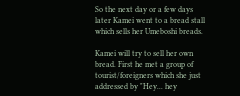So the next day or a few days later Kamei went to a bread stall which sells her Umeboshi breads.

Kamei will try to sell her own bread. First he met a group of tourist/foreigners which she just addressed by "Hey... hey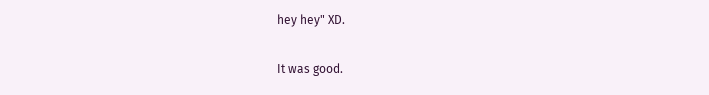hey hey" XD.

It was good.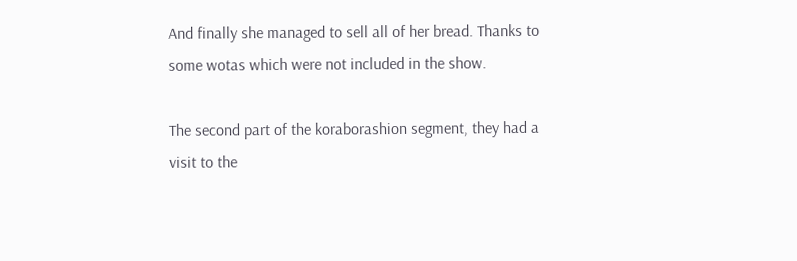And finally she managed to sell all of her bread. Thanks to some wotas which were not included in the show.

The second part of the koraborashion segment, they had a visit to the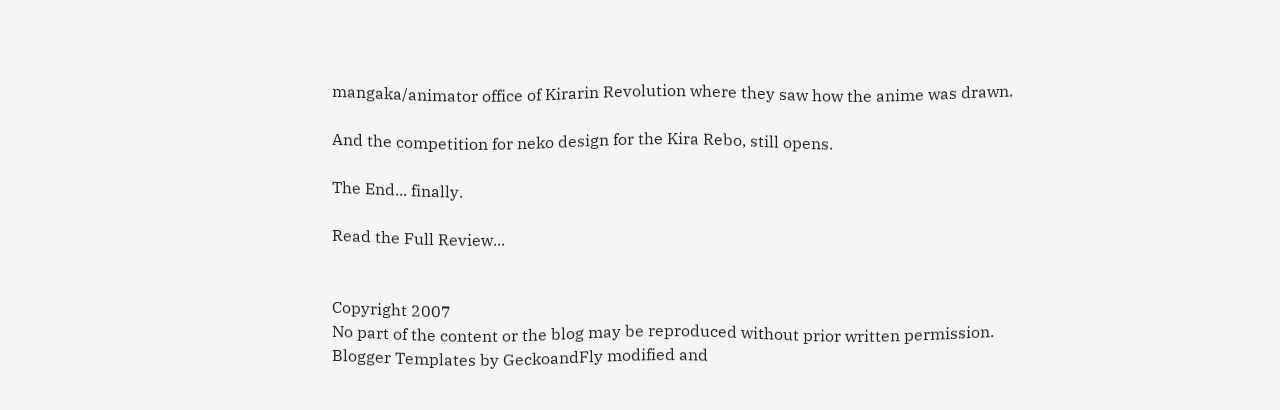mangaka/animator office of Kirarin Revolution where they saw how the anime was drawn.

And the competition for neko design for the Kira Rebo, still opens.

The End... finally.

Read the Full Review...


Copyright 2007
No part of the content or the blog may be reproduced without prior written permission.
Blogger Templates by GeckoandFly modified and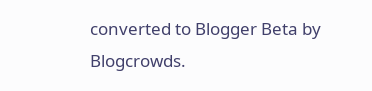converted to Blogger Beta by Blogcrowds.